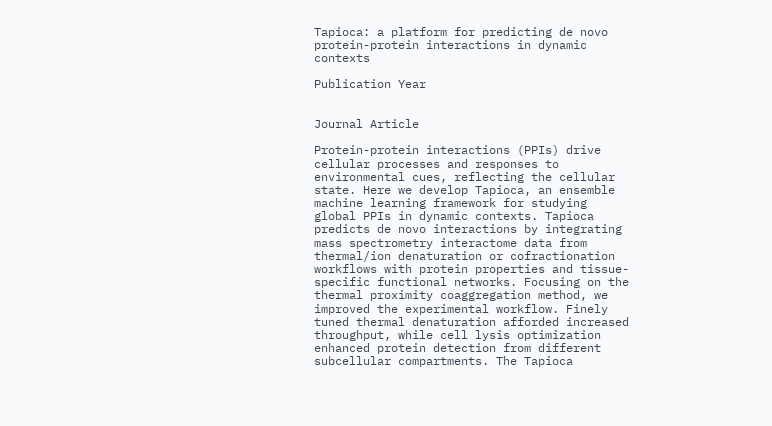Tapioca: a platform for predicting de novo protein-protein interactions in dynamic contexts

Publication Year


Journal Article

Protein-protein interactions (PPIs) drive cellular processes and responses to environmental cues, reflecting the cellular state. Here we develop Tapioca, an ensemble machine learning framework for studying global PPIs in dynamic contexts. Tapioca predicts de novo interactions by integrating mass spectrometry interactome data from thermal/ion denaturation or cofractionation workflows with protein properties and tissue-specific functional networks. Focusing on the thermal proximity coaggregation method, we improved the experimental workflow. Finely tuned thermal denaturation afforded increased throughput, while cell lysis optimization enhanced protein detection from different subcellular compartments. The Tapioca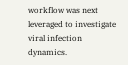workflow was next leveraged to investigate viral infection dynamics.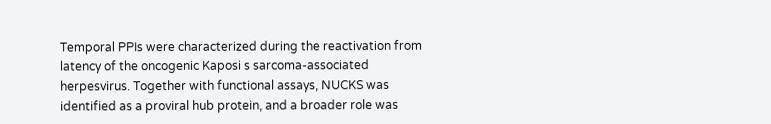Temporal PPIs were characterized during the reactivation from latency of the oncogenic Kaposi s sarcoma-associated herpesvirus. Together with functional assays, NUCKS was identified as a proviral hub protein, and a broader role was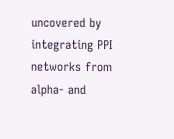uncovered by integrating PPI networks from alpha- and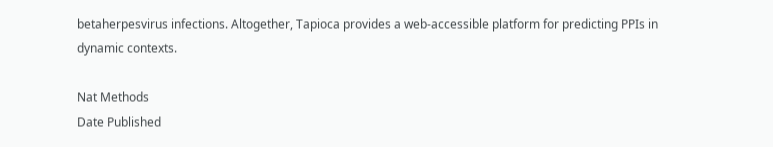betaherpesvirus infections. Altogether, Tapioca provides a web-accessible platform for predicting PPIs in dynamic contexts.

Nat Methods
Date Published